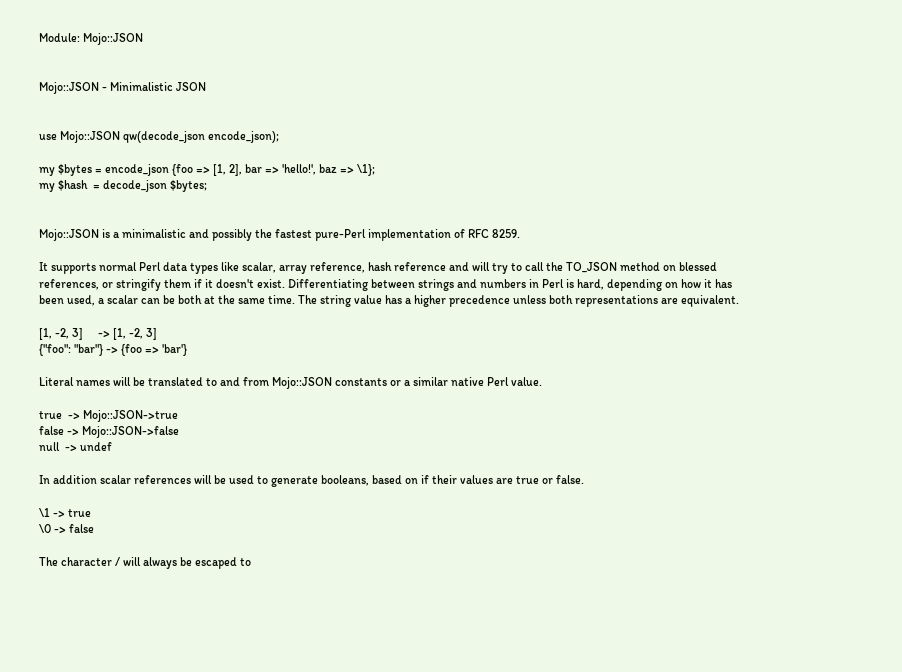Module: Mojo::JSON


Mojo::JSON - Minimalistic JSON


use Mojo::JSON qw(decode_json encode_json);

my $bytes = encode_json {foo => [1, 2], bar => 'hello!', baz => \1};
my $hash  = decode_json $bytes;


Mojo::JSON is a minimalistic and possibly the fastest pure-Perl implementation of RFC 8259.

It supports normal Perl data types like scalar, array reference, hash reference and will try to call the TO_JSON method on blessed references, or stringify them if it doesn't exist. Differentiating between strings and numbers in Perl is hard, depending on how it has been used, a scalar can be both at the same time. The string value has a higher precedence unless both representations are equivalent.

[1, -2, 3]     -> [1, -2, 3]
{"foo": "bar"} -> {foo => 'bar'}

Literal names will be translated to and from Mojo::JSON constants or a similar native Perl value.

true  -> Mojo::JSON->true
false -> Mojo::JSON->false
null  -> undef

In addition scalar references will be used to generate booleans, based on if their values are true or false.

\1 -> true
\0 -> false

The character / will always be escaped to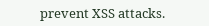prevent XSS attacks.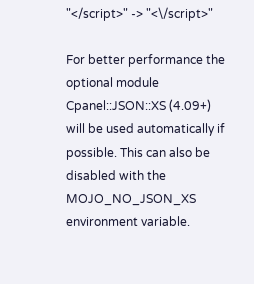"</script>" -> "<\/script>"

For better performance the optional module Cpanel::JSON::XS (4.09+) will be used automatically if possible. This can also be disabled with the MOJO_NO_JSON_XS environment variable.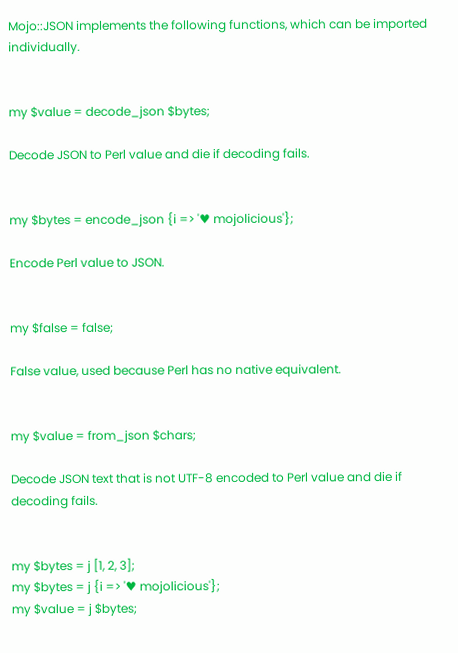Mojo::JSON implements the following functions, which can be imported individually.


my $value = decode_json $bytes;

Decode JSON to Perl value and die if decoding fails.


my $bytes = encode_json {i => '♥ mojolicious'};

Encode Perl value to JSON.


my $false = false;

False value, used because Perl has no native equivalent.


my $value = from_json $chars;

Decode JSON text that is not UTF-8 encoded to Perl value and die if decoding fails.


my $bytes = j [1, 2, 3];
my $bytes = j {i => '♥ mojolicious'};
my $value = j $bytes;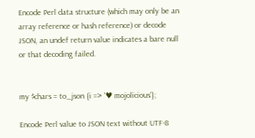Encode Perl data structure (which may only be an array reference or hash reference) or decode JSON, an undef return value indicates a bare null or that decoding failed.


my $chars = to_json {i => '♥ mojolicious'};

Encode Perl value to JSON text without UTF-8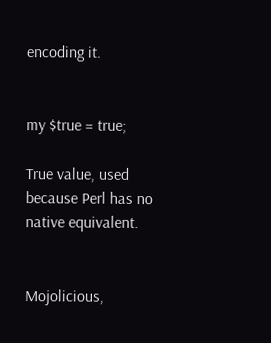encoding it.


my $true = true;

True value, used because Perl has no native equivalent.


Mojolicious,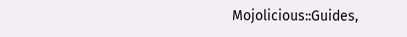Mojolicious::Guides,